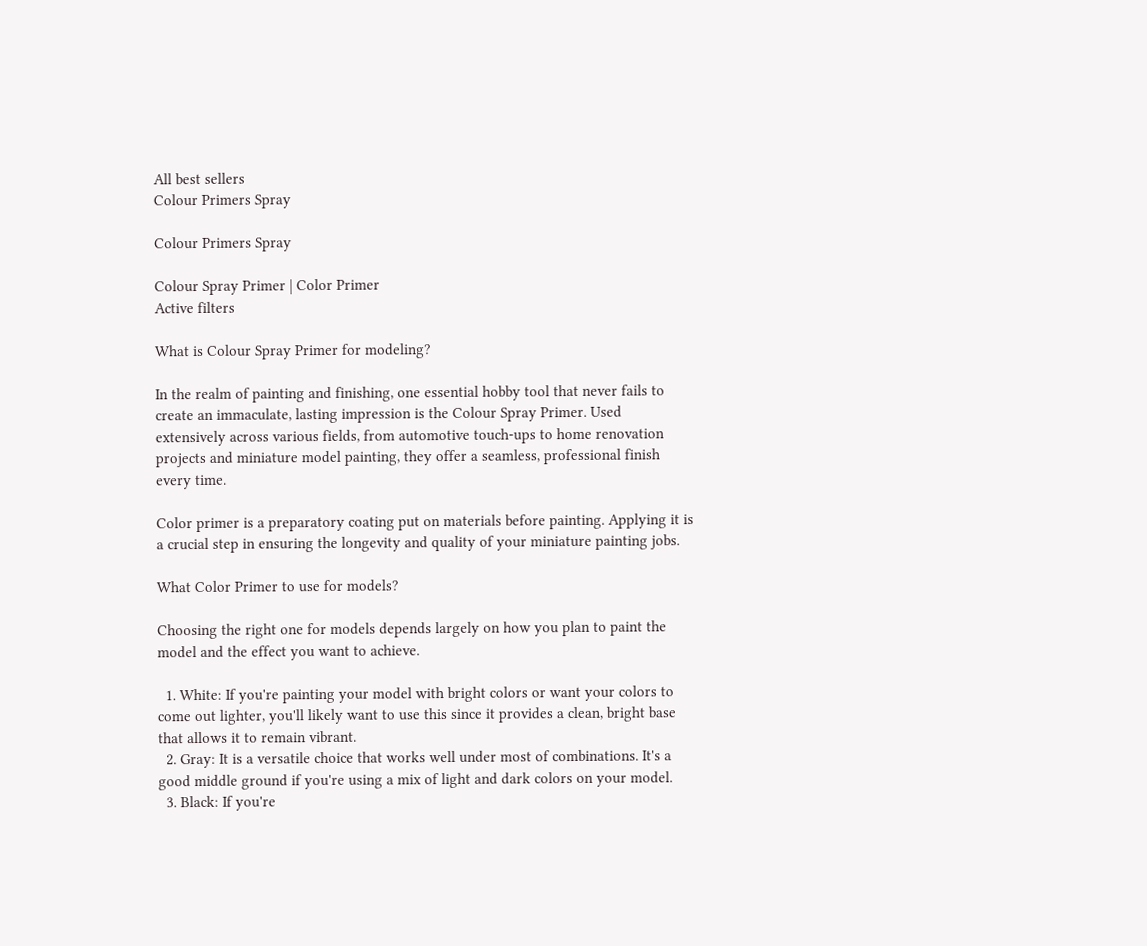All best sellers
Colour Primers Spray

Colour Primers Spray

Colour Spray Primer | Color Primer
Active filters

What is Colour Spray Primer for modeling?

In the realm of painting and finishing, one essential hobby tool that never fails to create an immaculate, lasting impression is the Colour Spray Primer. Used extensively across various fields, from automotive touch-ups to home renovation projects and miniature model painting, they offer a seamless, professional finish every time.

Color primer is a preparatory coating put on materials before painting. Applying it is a crucial step in ensuring the longevity and quality of your miniature painting jobs.

What Color Primer to use for models?

Choosing the right one for models depends largely on how you plan to paint the model and the effect you want to achieve.

  1. White: If you're painting your model with bright colors or want your colors to come out lighter, you'll likely want to use this since it provides a clean, bright base that allows it to remain vibrant.
  2. Gray: It is a versatile choice that works well under most of combinations. It's a good middle ground if you're using a mix of light and dark colors on your model.
  3. Black: If you're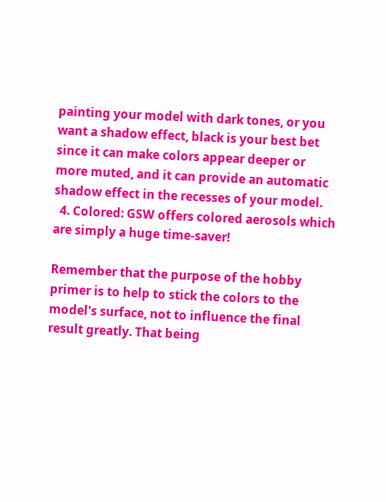painting your model with dark tones, or you want a shadow effect, black is your best bet since it can make colors appear deeper or more muted, and it can provide an automatic shadow effect in the recesses of your model.
  4. Colored: GSW offers colored aerosols which are simply a huge time-saver!

Remember that the purpose of the hobby primer is to help to stick the colors to the model's surface, not to influence the final result greatly. That being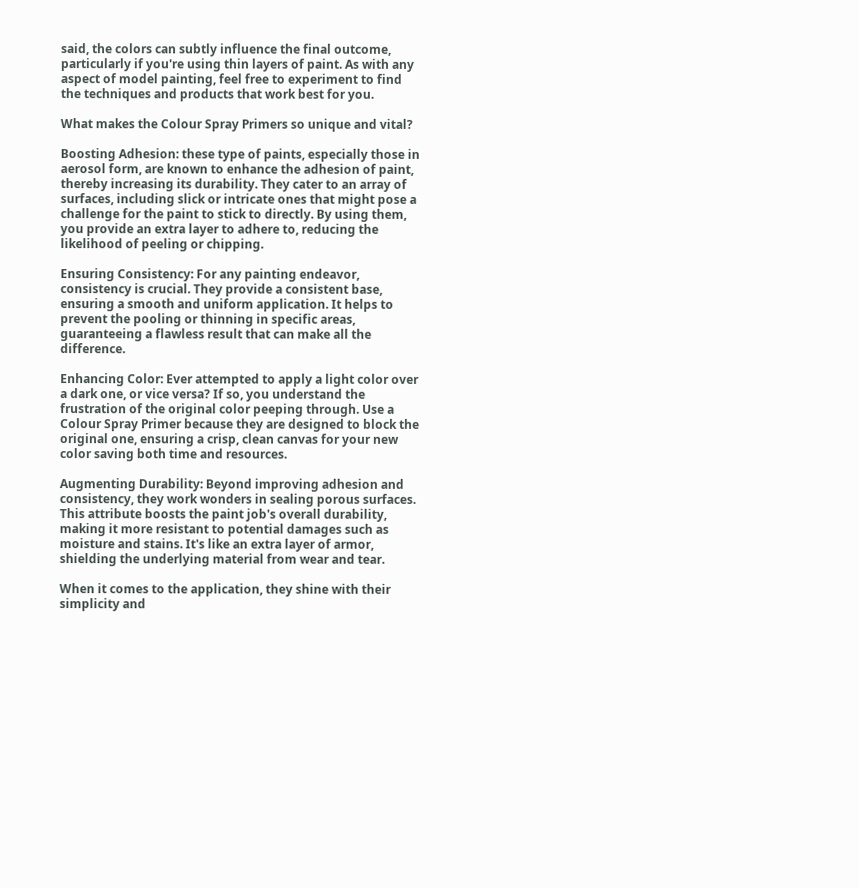said, the colors can subtly influence the final outcome, particularly if you're using thin layers of paint. As with any aspect of model painting, feel free to experiment to find the techniques and products that work best for you.

What makes the Colour Spray Primers so unique and vital?

Boosting Adhesion: these type of paints, especially those in aerosol form, are known to enhance the adhesion of paint, thereby increasing its durability. They cater to an array of surfaces, including slick or intricate ones that might pose a challenge for the paint to stick to directly. By using them, you provide an extra layer to adhere to, reducing the likelihood of peeling or chipping.

Ensuring Consistency: For any painting endeavor, consistency is crucial. They provide a consistent base, ensuring a smooth and uniform application. It helps to prevent the pooling or thinning in specific areas, guaranteeing a flawless result that can make all the difference.

Enhancing Color: Ever attempted to apply a light color over a dark one, or vice versa? If so, you understand the frustration of the original color peeping through. Use a Colour Spray Primer because they are designed to block the original one, ensuring a crisp, clean canvas for your new color saving both time and resources.

Augmenting Durability: Beyond improving adhesion and consistency, they work wonders in sealing porous surfaces. This attribute boosts the paint job's overall durability, making it more resistant to potential damages such as moisture and stains. It's like an extra layer of armor, shielding the underlying material from wear and tear.

When it comes to the application, they shine with their simplicity and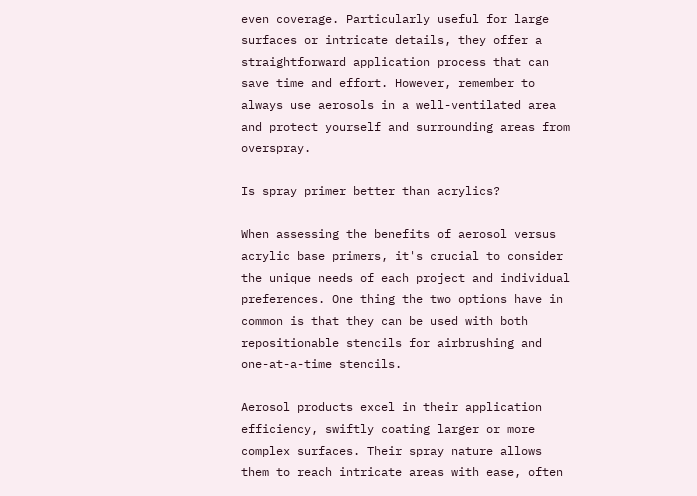even coverage. Particularly useful for large surfaces or intricate details, they offer a straightforward application process that can save time and effort. However, remember to always use aerosols in a well-ventilated area and protect yourself and surrounding areas from overspray.

Is spray primer better than acrylics?

When assessing the benefits of aerosol versus acrylic base primers, it's crucial to consider the unique needs of each project and individual preferences. One thing the two options have in common is that they can be used with both repositionable stencils for airbrushing and one-at-a-time stencils.

Aerosol products excel in their application efficiency, swiftly coating larger or more complex surfaces. Their spray nature allows them to reach intricate areas with ease, often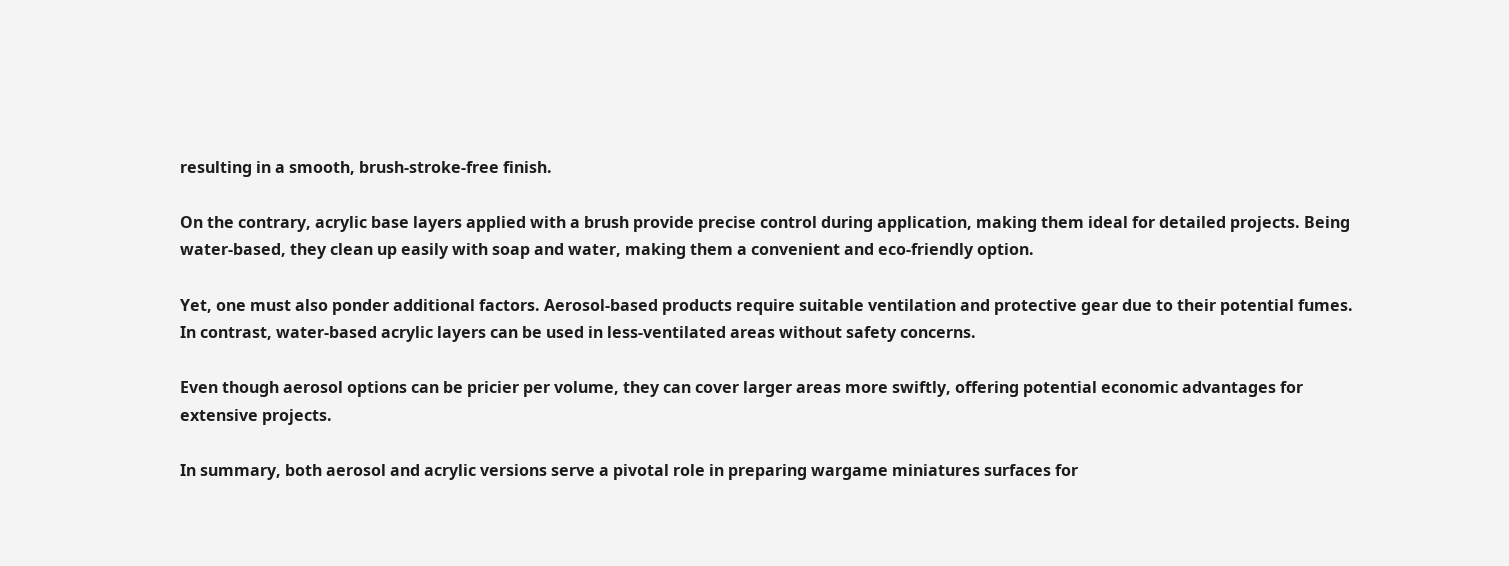resulting in a smooth, brush-stroke-free finish.

On the contrary, acrylic base layers applied with a brush provide precise control during application, making them ideal for detailed projects. Being water-based, they clean up easily with soap and water, making them a convenient and eco-friendly option.

Yet, one must also ponder additional factors. Aerosol-based products require suitable ventilation and protective gear due to their potential fumes. In contrast, water-based acrylic layers can be used in less-ventilated areas without safety concerns.

Even though aerosol options can be pricier per volume, they can cover larger areas more swiftly, offering potential economic advantages for extensive projects.

In summary, both aerosol and acrylic versions serve a pivotal role in preparing wargame miniatures surfaces for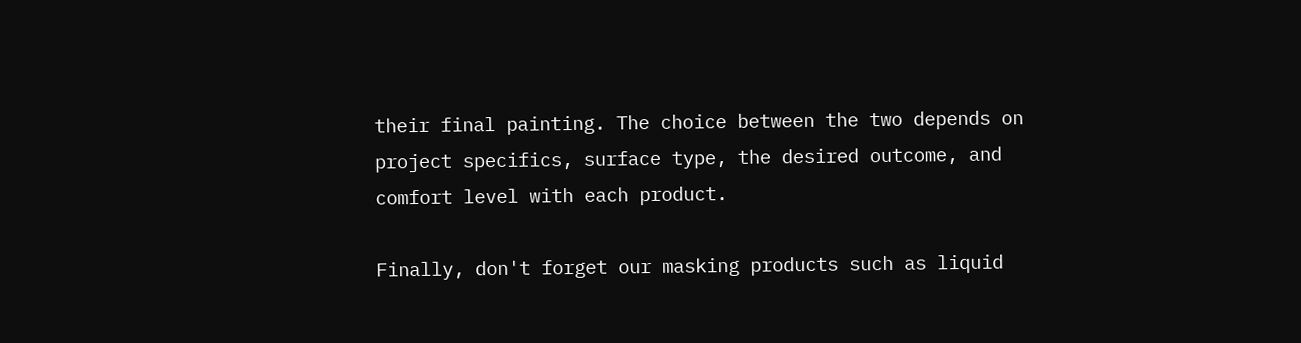their final painting. The choice between the two depends on project specifics, surface type, the desired outcome, and comfort level with each product.

Finally, don't forget our masking products such as liquid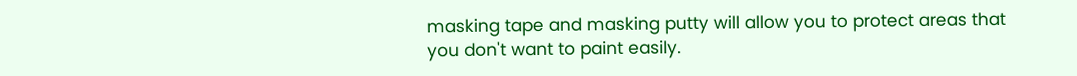masking tape and masking putty will allow you to protect areas that you don't want to paint easily.